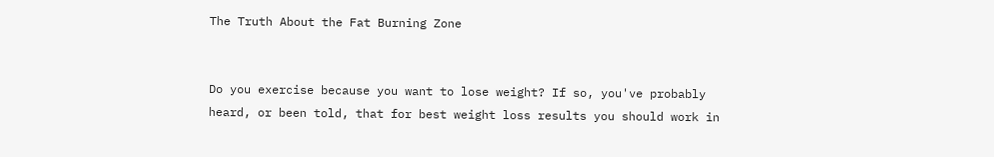The Truth About the Fat Burning Zone


Do you exercise because you want to lose weight? If so, you've probably heard, or been told, that for best weight loss results you should work in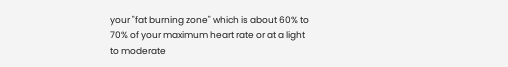your "fat burning zone" which is about 60% to 70% of your maximum heart rate or at a light to moderate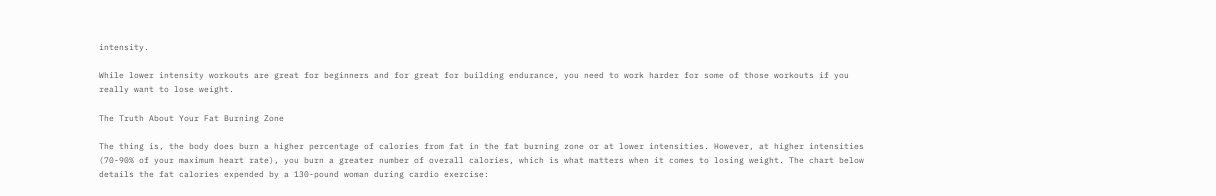intensity.

While lower intensity workouts are great for beginners and for great for building endurance, you need to work harder for some of those workouts if you really want to lose weight.

The Truth About Your Fat Burning Zone

The thing is, the body does burn a higher percentage of calories from fat in the fat burning zone or at lower intensities. However, at higher intensities (70-90% of your maximum heart rate), you burn a greater number of overall calories, which is what matters when it comes to losing weight. The chart below details the fat calories expended by a 130-pound woman during cardio exercise: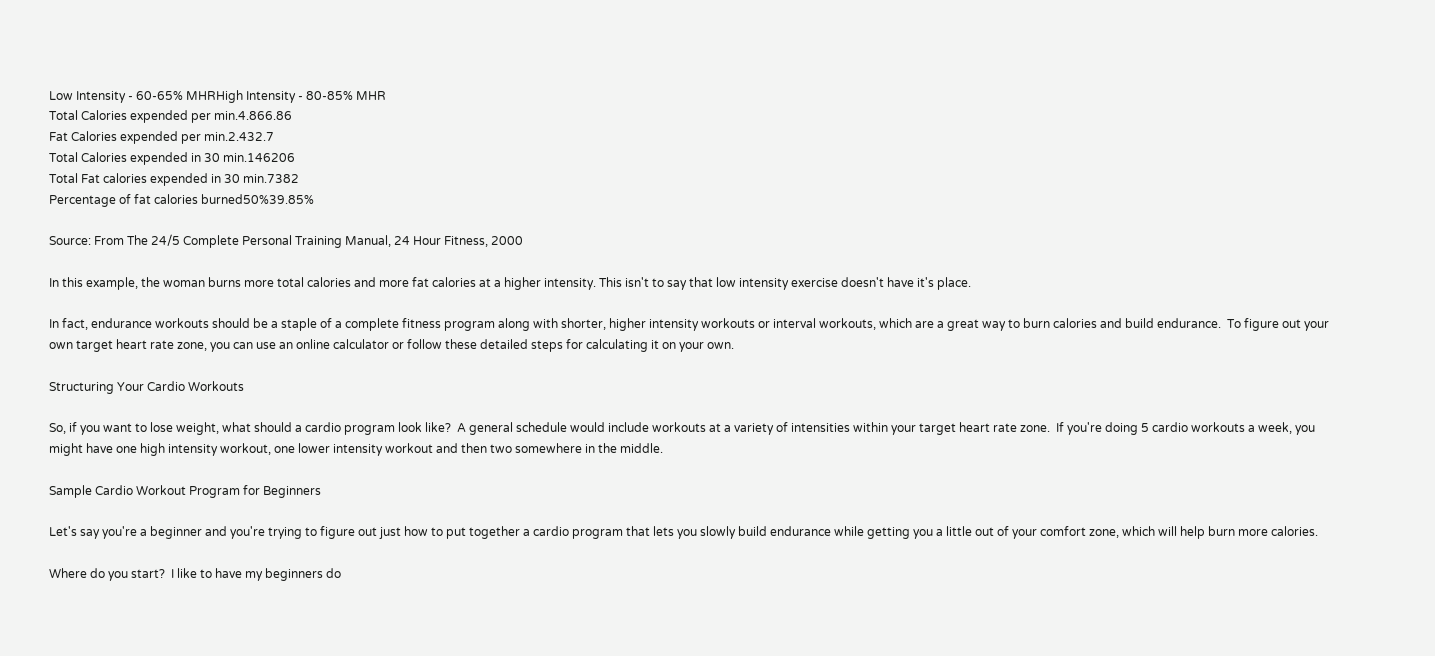Low Intensity - 60-65% MHRHigh Intensity - 80-85% MHR
Total Calories expended per min.4.866.86
Fat Calories expended per min.2.432.7
Total Calories expended in 30 min.146206
Total Fat calories expended in 30 min.7382
Percentage of fat calories burned50%39.85%

Source: From The 24/5 Complete Personal Training Manual, 24 Hour Fitness, 2000

In this example, the woman burns more total calories and more fat calories at a higher intensity. This isn't to say that low intensity exercise doesn't have it's place.

In fact, endurance workouts should be a staple of a complete fitness program along with shorter, higher intensity workouts or interval workouts, which are a great way to burn calories and build endurance.  To figure out your own target heart rate zone, you can use an online calculator or follow these detailed steps for calculating it on your own.

Structuring Your Cardio Workouts

So, if you want to lose weight, what should a cardio program look like?  A general schedule would include workouts at a variety of intensities within your target heart rate zone.  If you're doing 5 cardio workouts a week, you might have one high intensity workout, one lower intensity workout and then two somewhere in the middle.

Sample Cardio Workout Program for Beginners

Let's say you're a beginner and you're trying to figure out just how to put together a cardio program that lets you slowly build endurance while getting you a little out of your comfort zone, which will help burn more calories.

Where do you start?  I like to have my beginners do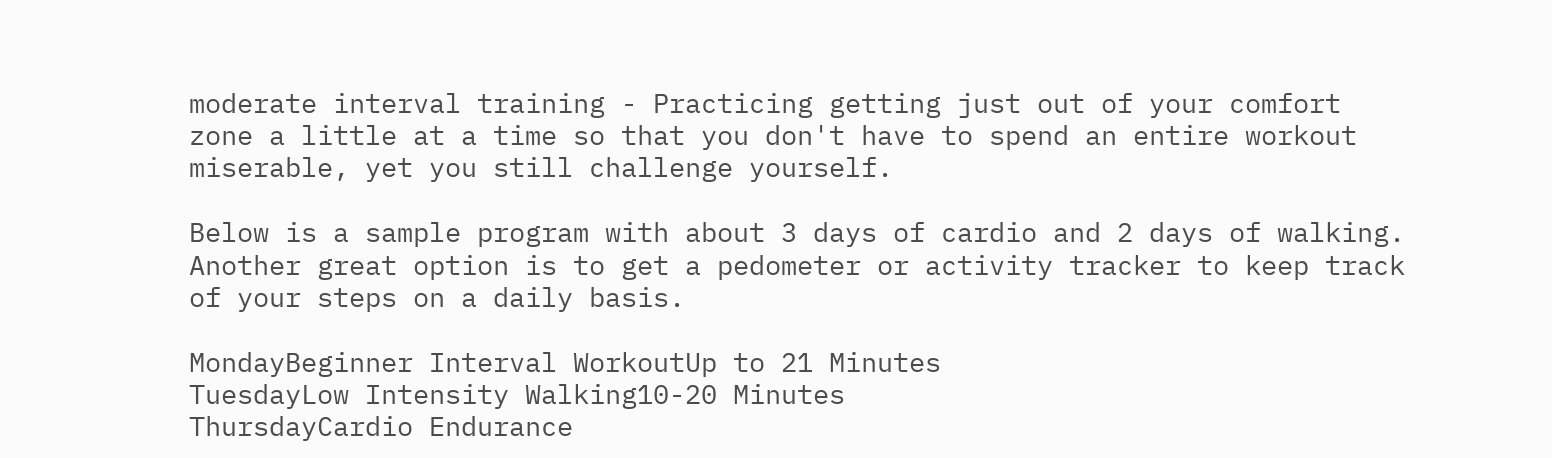moderate interval training - Practicing getting just out of your comfort zone a little at a time so that you don't have to spend an entire workout miserable, yet you still challenge yourself.

Below is a sample program with about 3 days of cardio and 2 days of walking.  Another great option is to get a pedometer or activity tracker to keep track of your steps on a daily basis.

MondayBeginner Interval WorkoutUp to 21 Minutes
TuesdayLow Intensity Walking10-20 Minutes
ThursdayCardio Endurance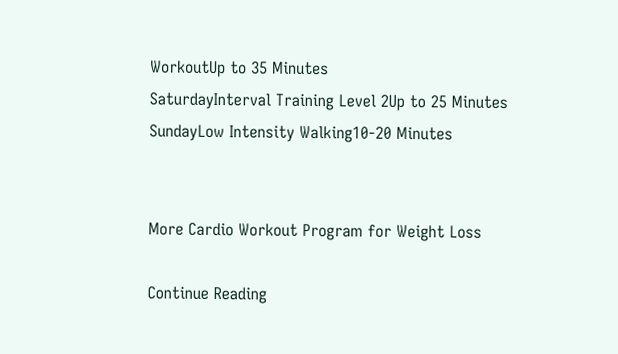WorkoutUp to 35 Minutes
SaturdayInterval Training Level 2Up to 25 Minutes
SundayLow Intensity Walking10-20 Minutes


More Cardio Workout Program for Weight Loss

Continue Reading